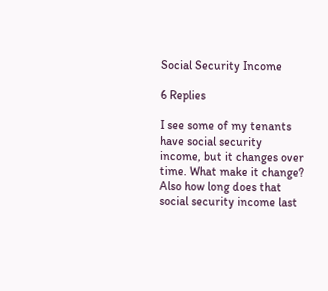Social Security Income

6 Replies

I see some of my tenants have social security income, but it changes over time. What make it change? Also how long does that social security income last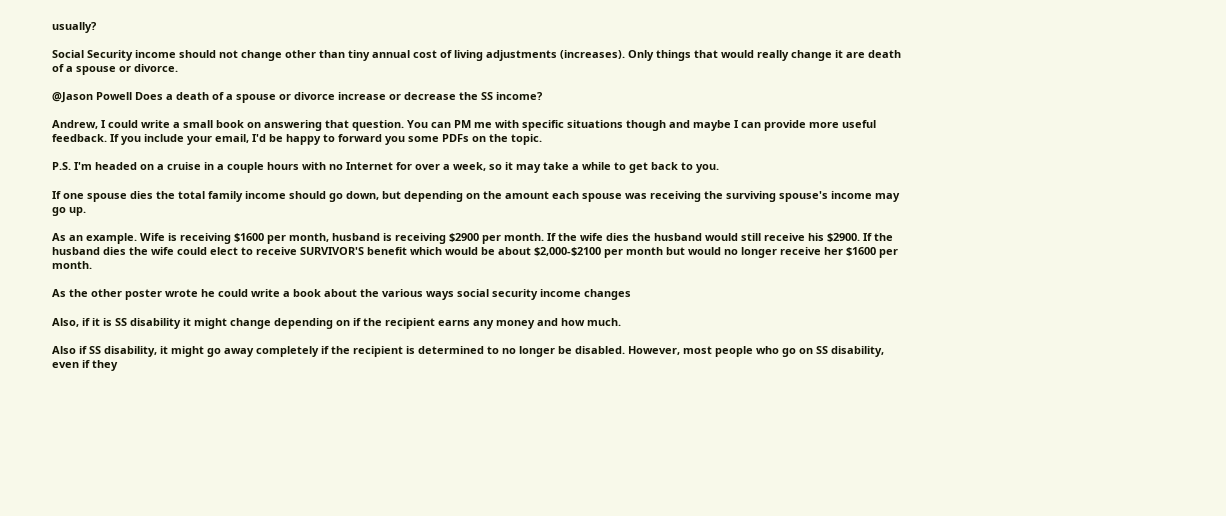usually?

Social Security income should not change other than tiny annual cost of living adjustments (increases). Only things that would really change it are death of a spouse or divorce.

@Jason Powell Does a death of a spouse or divorce increase or decrease the SS income?

Andrew, I could write a small book on answering that question. You can PM me with specific situations though and maybe I can provide more useful feedback. If you include your email, I'd be happy to forward you some PDFs on the topic.

P.S. I'm headed on a cruise in a couple hours with no Internet for over a week, so it may take a while to get back to you.

If one spouse dies the total family income should go down, but depending on the amount each spouse was receiving the surviving spouse's income may go up.

As an example. Wife is receiving $1600 per month, husband is receiving $2900 per month. If the wife dies the husband would still receive his $2900. If the husband dies the wife could elect to receive SURVIVOR'S benefit which would be about $2,000-$2100 per month but would no longer receive her $1600 per month.

As the other poster wrote he could write a book about the various ways social security income changes

Also, if it is SS disability it might change depending on if the recipient earns any money and how much.

Also if SS disability, it might go away completely if the recipient is determined to no longer be disabled. However, most people who go on SS disability, even if they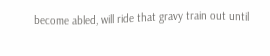become abled, will ride that gravy train out until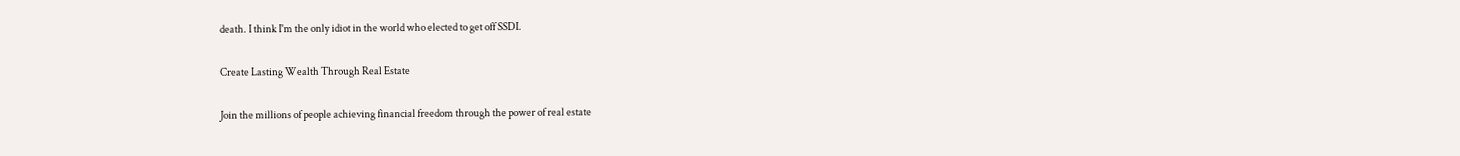death. I think I'm the only idiot in the world who elected to get off SSDI.

Create Lasting Wealth Through Real Estate

Join the millions of people achieving financial freedom through the power of real estate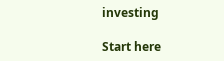investing

Start here